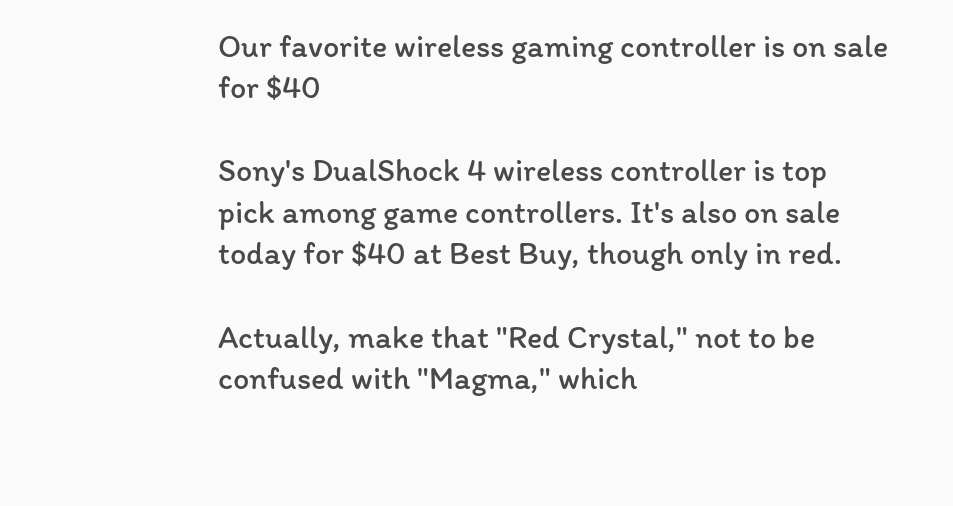Our favorite wireless gaming controller is on sale for $40

Sony's DualShock 4 wireless controller is top pick among game controllers. It's also on sale today for $40 at Best Buy, though only in red.

Actually, make that "Red Crystal," not to be confused with "Magma," which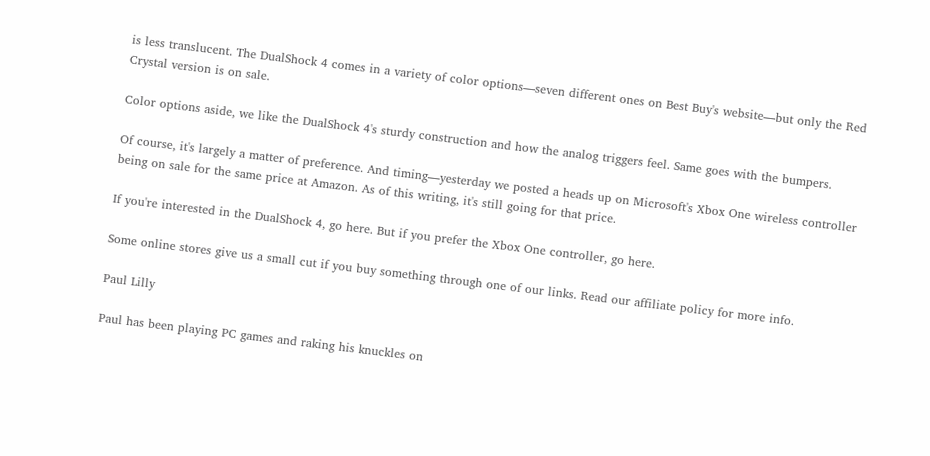is less translucent. The DualShock 4 comes in a variety of color options—seven different ones on Best Buy's website—but only the Red Crystal version is on sale.

Color options aside, we like the DualShock 4's sturdy construction and how the analog triggers feel. Same goes with the bumpers.

Of course, it's largely a matter of preference. And timing—yesterday we posted a heads up on Microsoft's Xbox One wireless controller being on sale for the same price at Amazon. As of this writing, it's still going for that price.

If you're interested in the DualShock 4, go here. But if you prefer the Xbox One controller, go here.

Some online stores give us a small cut if you buy something through one of our links. Read our affiliate policy for more info.

Paul Lilly

Paul has been playing PC games and raking his knuckles on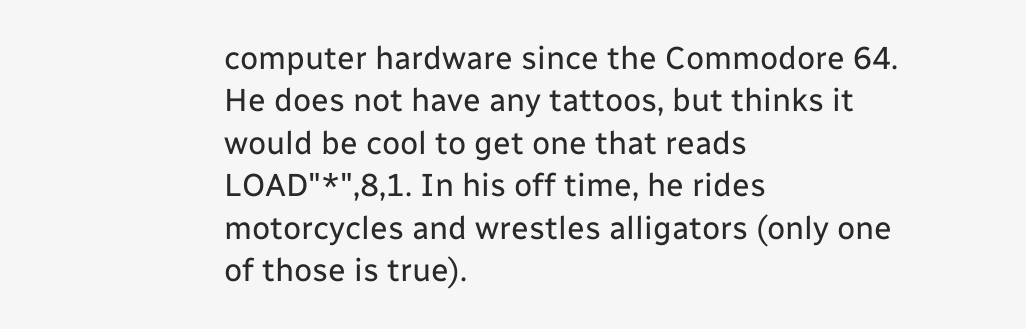computer hardware since the Commodore 64. He does not have any tattoos, but thinks it would be cool to get one that reads LOAD"*",8,1. In his off time, he rides motorcycles and wrestles alligators (only one of those is true).